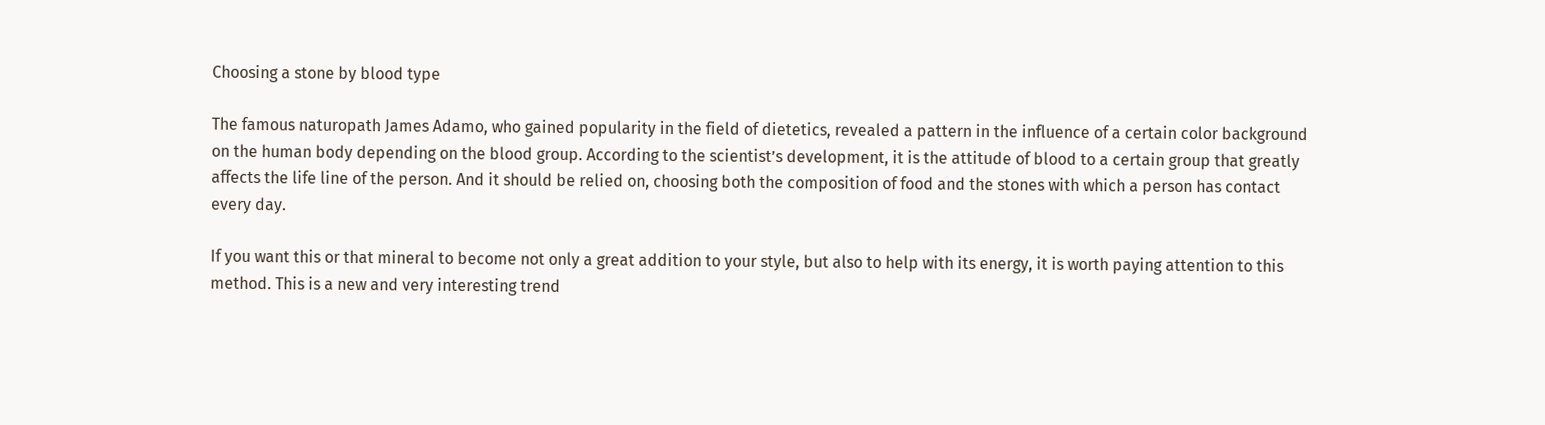Choosing a stone by blood type

The famous naturopath James Adamo, who gained popularity in the field of dietetics, revealed a pattern in the influence of a certain color background on the human body depending on the blood group. According to the scientist’s development, it is the attitude of blood to a certain group that greatly affects the life line of the person. And it should be relied on, choosing both the composition of food and the stones with which a person has contact every day.

If you want this or that mineral to become not only a great addition to your style, but also to help with its energy, it is worth paying attention to this method. This is a new and very interesting trend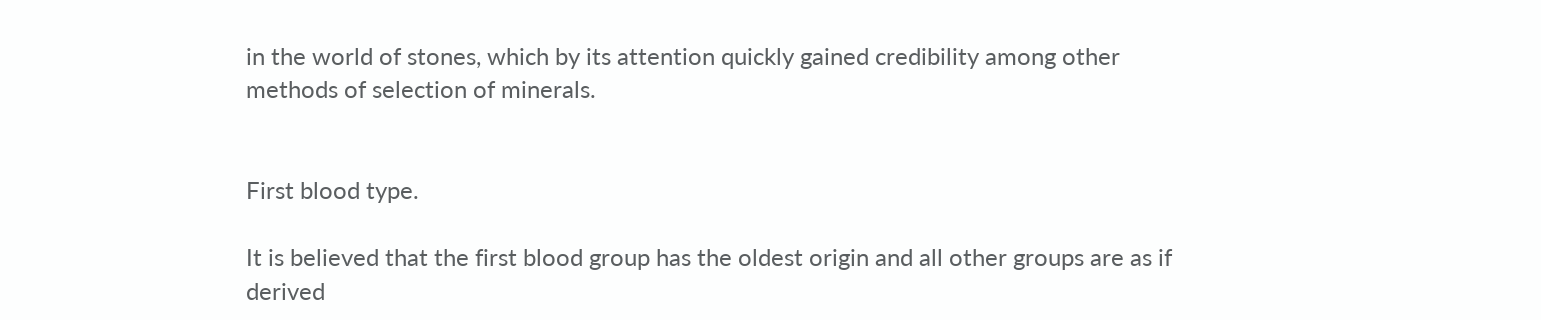in the world of stones, which by its attention quickly gained credibility among other methods of selection of minerals.


First blood type.

It is believed that the first blood group has the oldest origin and all other groups are as if derived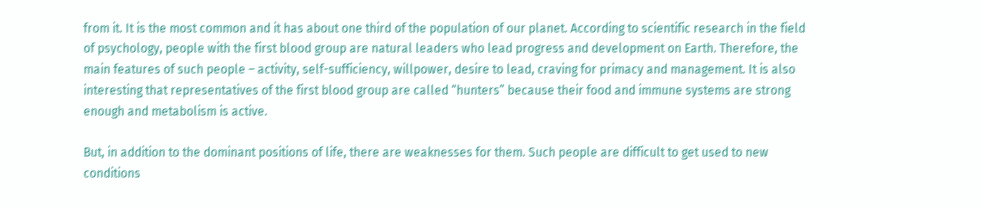from it. It is the most common and it has about one third of the population of our planet. According to scientific research in the field of psychology, people with the first blood group are natural leaders who lead progress and development on Earth. Therefore, the main features of such people – activity, self-sufficiency, willpower, desire to lead, craving for primacy and management. It is also interesting that representatives of the first blood group are called “hunters” because their food and immune systems are strong enough and metabolism is active.

But, in addition to the dominant positions of life, there are weaknesses for them. Such people are difficult to get used to new conditions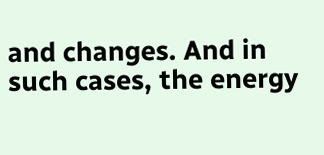and changes. And in such cases, the energy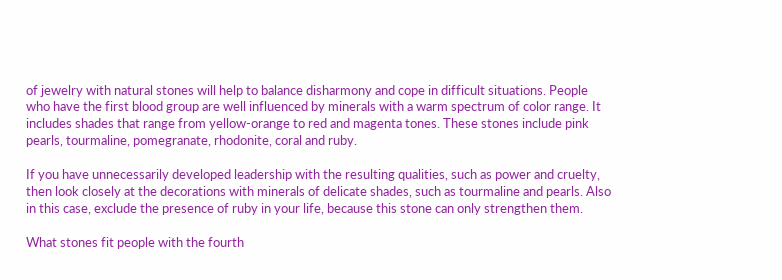of jewelry with natural stones will help to balance disharmony and cope in difficult situations. People who have the first blood group are well influenced by minerals with a warm spectrum of color range. It includes shades that range from yellow-orange to red and magenta tones. These stones include pink pearls, tourmaline, pomegranate, rhodonite, coral and ruby.

If you have unnecessarily developed leadership with the resulting qualities, such as power and cruelty, then look closely at the decorations with minerals of delicate shades, such as tourmaline and pearls. Also in this case, exclude the presence of ruby in your life, because this stone can only strengthen them.

What stones fit people with the fourth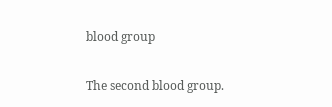blood group

The second blood group.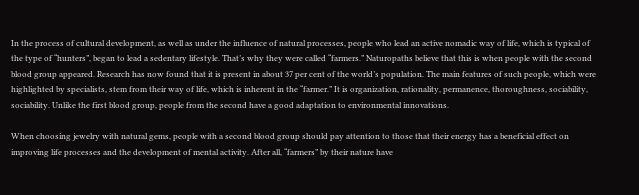In the process of cultural development, as well as under the influence of natural processes, people who lead an active nomadic way of life, which is typical of the type of “hunters”, began to lead a sedentary lifestyle. That’s why they were called “farmers.” Naturopaths believe that this is when people with the second blood group appeared. Research has now found that it is present in about 37 per cent of the world’s population. The main features of such people, which were highlighted by specialists, stem from their way of life, which is inherent in the “farmer.” It is organization, rationality, permanence, thoroughness, sociability, sociability. Unlike the first blood group, people from the second have a good adaptation to environmental innovations.

When choosing jewelry with natural gems, people with a second blood group should pay attention to those that their energy has a beneficial effect on improving life processes and the development of mental activity. After all, “farmers” by their nature have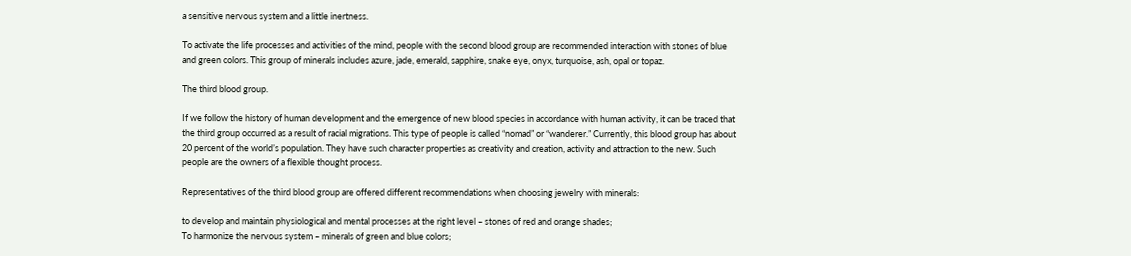a sensitive nervous system and a little inertness.

To activate the life processes and activities of the mind, people with the second blood group are recommended interaction with stones of blue and green colors. This group of minerals includes azure, jade, emerald, sapphire, snake eye, onyx, turquoise, ash, opal or topaz.

The third blood group.

If we follow the history of human development and the emergence of new blood species in accordance with human activity, it can be traced that the third group occurred as a result of racial migrations. This type of people is called “nomad” or “wanderer.” Currently, this blood group has about 20 percent of the world’s population. They have such character properties as creativity and creation, activity and attraction to the new. Such people are the owners of a flexible thought process.

Representatives of the third blood group are offered different recommendations when choosing jewelry with minerals:

to develop and maintain physiological and mental processes at the right level – stones of red and orange shades;
To harmonize the nervous system – minerals of green and blue colors;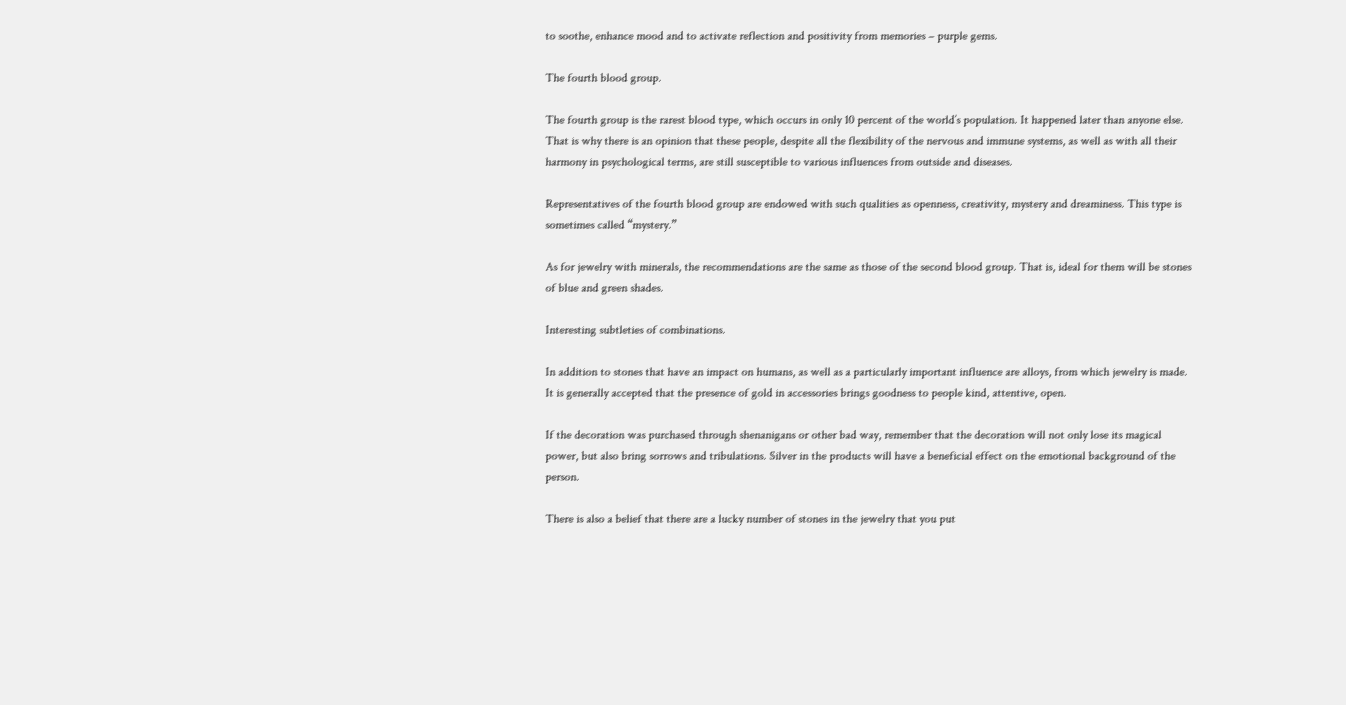to soothe, enhance mood and to activate reflection and positivity from memories – purple gems.

The fourth blood group.

The fourth group is the rarest blood type, which occurs in only 10 percent of the world’s population. It happened later than anyone else. That is why there is an opinion that these people, despite all the flexibility of the nervous and immune systems, as well as with all their harmony in psychological terms, are still susceptible to various influences from outside and diseases.

Representatives of the fourth blood group are endowed with such qualities as openness, creativity, mystery and dreaminess. This type is sometimes called “mystery.”

As for jewelry with minerals, the recommendations are the same as those of the second blood group. That is, ideal for them will be stones of blue and green shades.

Interesting subtleties of combinations.

In addition to stones that have an impact on humans, as well as a particularly important influence are alloys, from which jewelry is made. It is generally accepted that the presence of gold in accessories brings goodness to people kind, attentive, open.

If the decoration was purchased through shenanigans or other bad way, remember that the decoration will not only lose its magical power, but also bring sorrows and tribulations. Silver in the products will have a beneficial effect on the emotional background of the person.

There is also a belief that there are a lucky number of stones in the jewelry that you put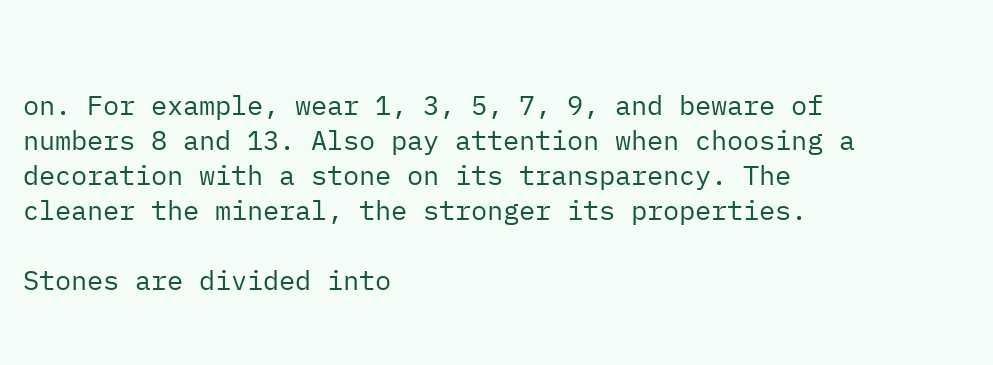on. For example, wear 1, 3, 5, 7, 9, and beware of numbers 8 and 13. Also pay attention when choosing a decoration with a stone on its transparency. The cleaner the mineral, the stronger its properties.

Stones are divided into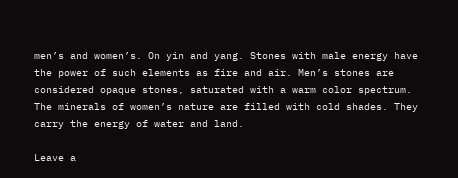men’s and women’s. On yin and yang. Stones with male energy have the power of such elements as fire and air. Men’s stones are considered opaque stones, saturated with a warm color spectrum. The minerals of women’s nature are filled with cold shades. They carry the energy of water and land.

Leave a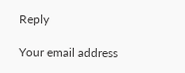Reply

Your email address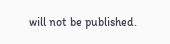will not be published.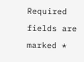Required fields are marked *